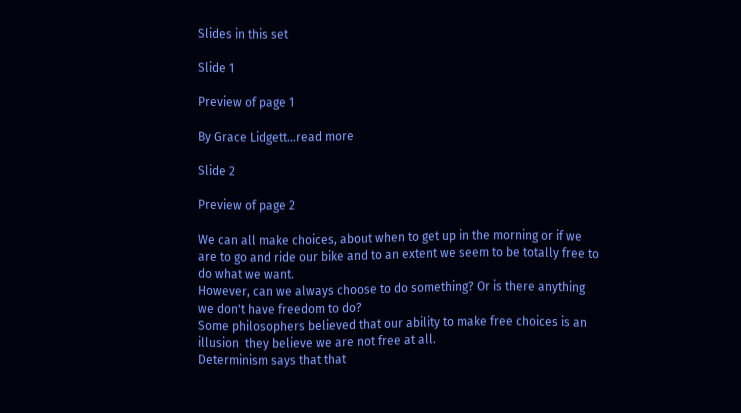Slides in this set

Slide 1

Preview of page 1

By Grace Lidgett…read more

Slide 2

Preview of page 2

We can all make choices, about when to get up in the morning or if we
are to go and ride our bike and to an extent we seem to be totally free to
do what we want.
However, can we always choose to do something? Or is there anything
we don't have freedom to do?
Some philosophers believed that our ability to make free choices is an
illusion  they believe we are not free at all.
Determinism says that that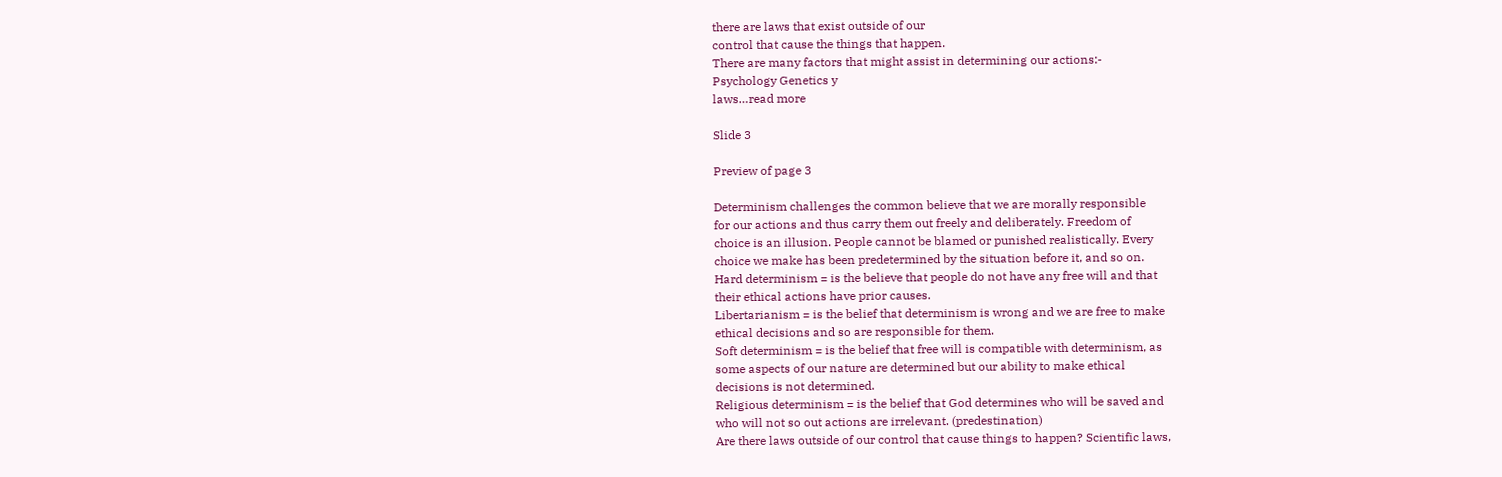there are laws that exist outside of our
control that cause the things that happen.
There are many factors that might assist in determining our actions:-
Psychology Genetics y
laws…read more

Slide 3

Preview of page 3

Determinism challenges the common believe that we are morally responsible
for our actions and thus carry them out freely and deliberately. Freedom of
choice is an illusion. People cannot be blamed or punished realistically. Every
choice we make has been predetermined by the situation before it, and so on.
Hard determinism = is the believe that people do not have any free will and that
their ethical actions have prior causes.
Libertarianism = is the belief that determinism is wrong and we are free to make
ethical decisions and so are responsible for them.
Soft determinism = is the belief that free will is compatible with determinism, as
some aspects of our nature are determined but our ability to make ethical
decisions is not determined.
Religious determinism = is the belief that God determines who will be saved and
who will not so out actions are irrelevant. (predestination)
Are there laws outside of our control that cause things to happen? Scientific laws,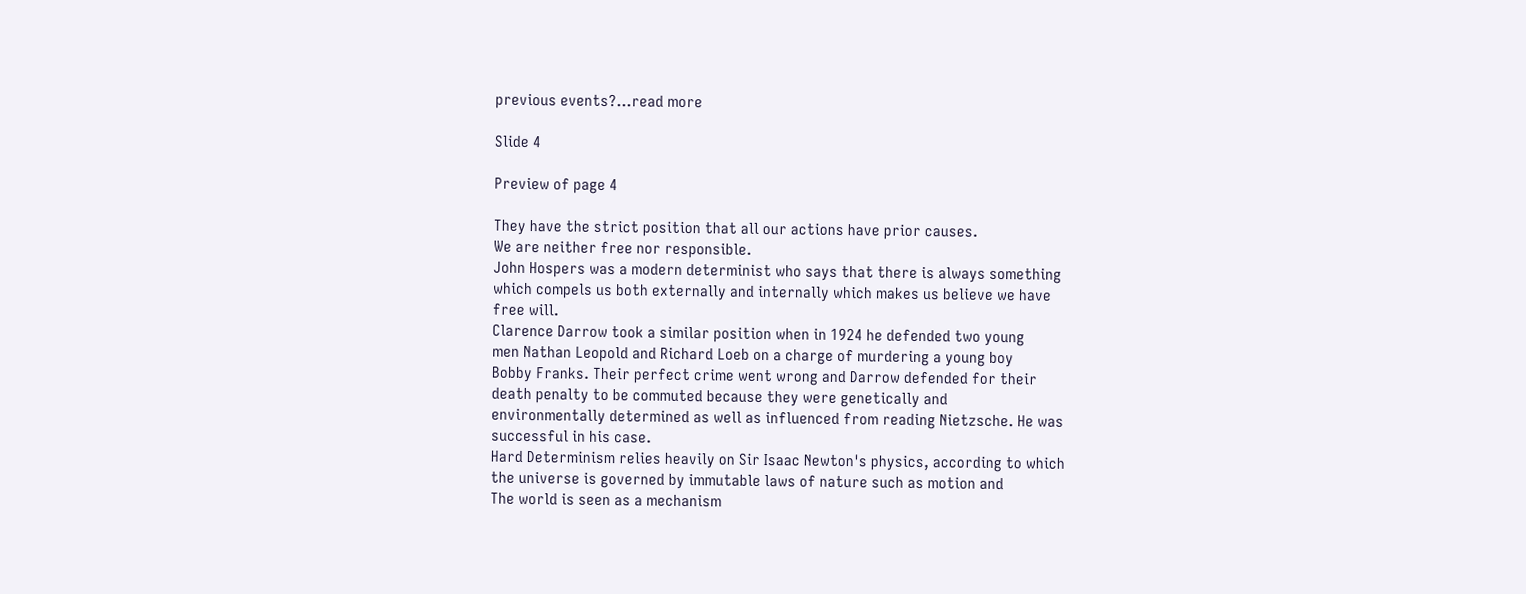previous events?…read more

Slide 4

Preview of page 4

They have the strict position that all our actions have prior causes.
We are neither free nor responsible.
John Hospers was a modern determinist who says that there is always something
which compels us both externally and internally which makes us believe we have
free will.
Clarence Darrow took a similar position when in 1924 he defended two young
men Nathan Leopold and Richard Loeb on a charge of murdering a young boy
Bobby Franks. Their perfect crime went wrong and Darrow defended for their
death penalty to be commuted because they were genetically and
environmentally determined as well as influenced from reading Nietzsche. He was
successful in his case.
Hard Determinism relies heavily on Sir Isaac Newton's physics, according to which
the universe is governed by immutable laws of nature such as motion and
The world is seen as a mechanism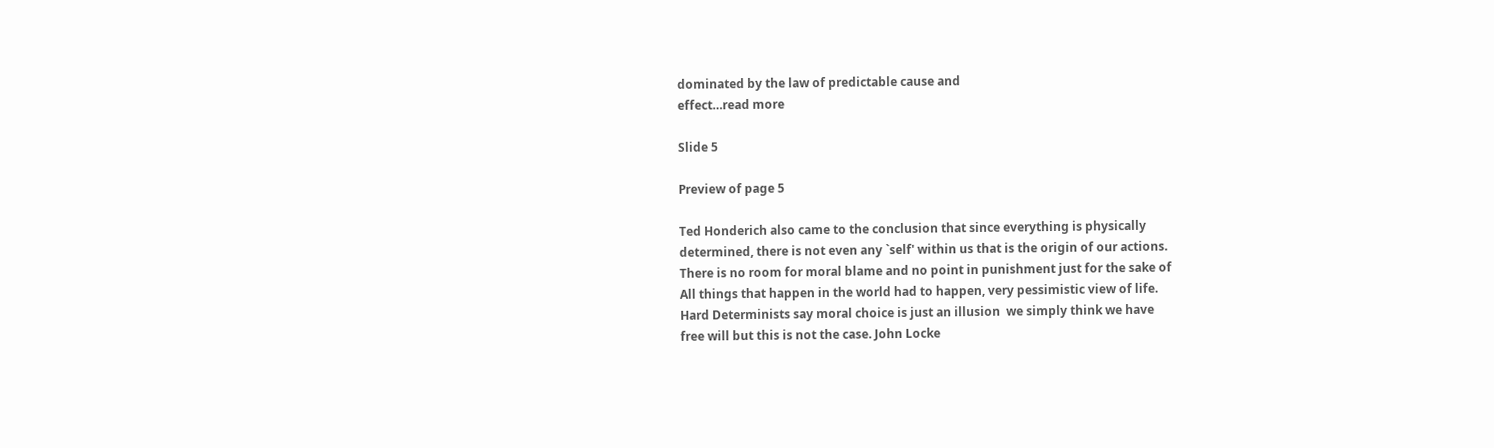dominated by the law of predictable cause and
effect…read more

Slide 5

Preview of page 5

Ted Honderich also came to the conclusion that since everything is physically
determined, there is not even any `self' within us that is the origin of our actions.
There is no room for moral blame and no point in punishment just for the sake of
All things that happen in the world had to happen, very pessimistic view of life.
Hard Determinists say moral choice is just an illusion  we simply think we have
free will but this is not the case. John Locke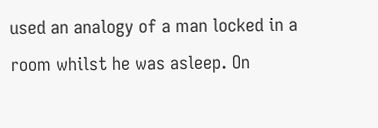used an analogy of a man locked in a
room whilst he was asleep. On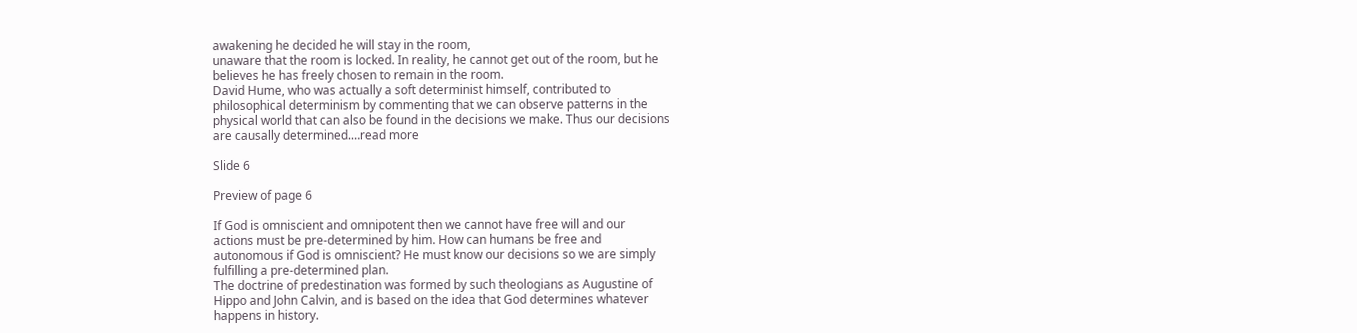awakening he decided he will stay in the room,
unaware that the room is locked. In reality, he cannot get out of the room, but he
believes he has freely chosen to remain in the room.
David Hume, who was actually a soft determinist himself, contributed to
philosophical determinism by commenting that we can observe patterns in the
physical world that can also be found in the decisions we make. Thus our decisions
are causally determined.…read more

Slide 6

Preview of page 6

If God is omniscient and omnipotent then we cannot have free will and our
actions must be pre-determined by him. How can humans be free and
autonomous if God is omniscient? He must know our decisions so we are simply
fulfilling a pre-determined plan.
The doctrine of predestination was formed by such theologians as Augustine of
Hippo and John Calvin, and is based on the idea that God determines whatever
happens in history.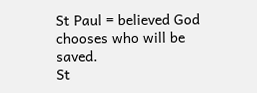St Paul = believed God chooses who will be saved.
St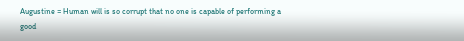Augustine = Human will is so corrupt that no one is capable of performing a
good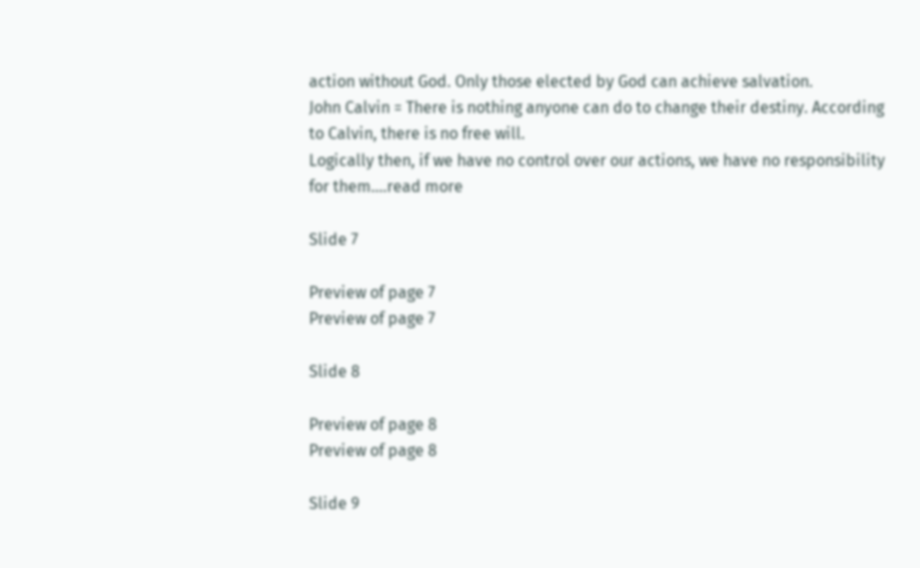action without God. Only those elected by God can achieve salvation.
John Calvin = There is nothing anyone can do to change their destiny. According
to Calvin, there is no free will.
Logically then, if we have no control over our actions, we have no responsibility
for them.…read more

Slide 7

Preview of page 7
Preview of page 7

Slide 8

Preview of page 8
Preview of page 8

Slide 9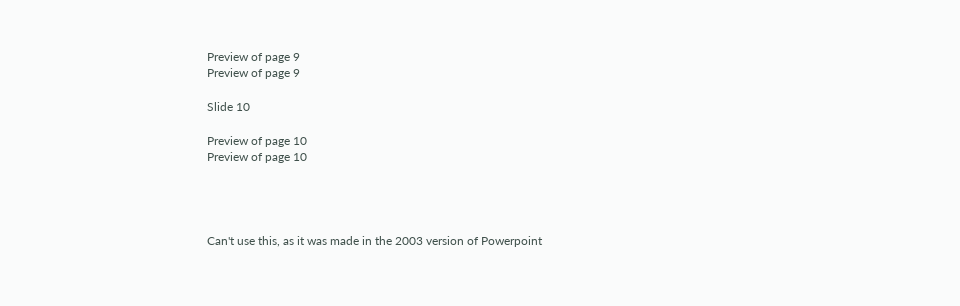Preview of page 9
Preview of page 9

Slide 10

Preview of page 10
Preview of page 10




Can't use this, as it was made in the 2003 version of Powerpoint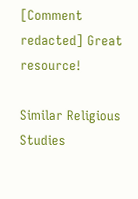[Comment redacted] Great resource!

Similar Religious Studies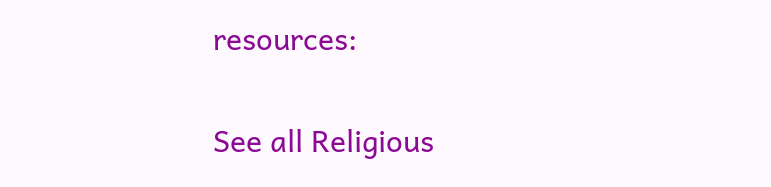resources:

See all Religious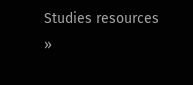Studies resources »